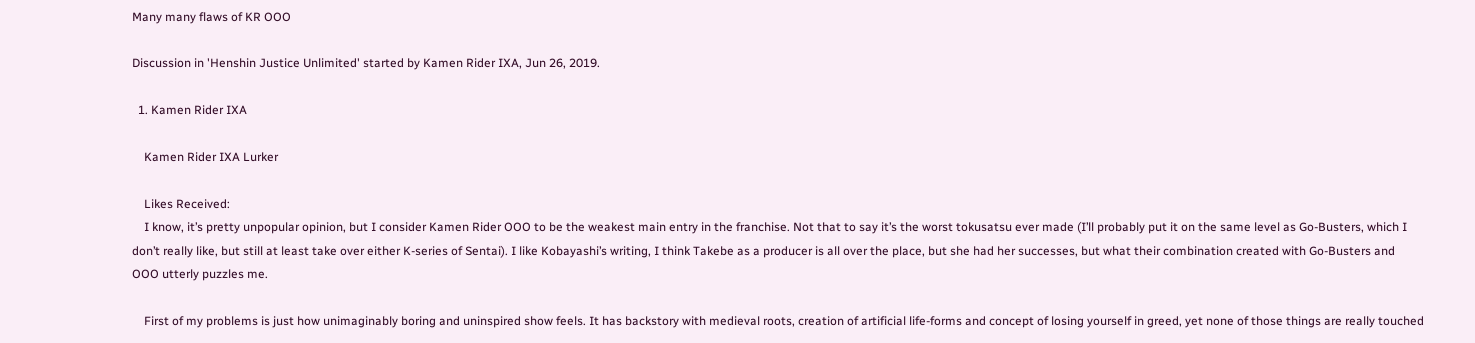Many many flaws of KR OOO

Discussion in 'Henshin Justice Unlimited' started by Kamen Rider IXA, Jun 26, 2019.

  1. Kamen Rider IXA

    Kamen Rider IXA Lurker

    Likes Received:
    I know, it’s pretty unpopular opinion, but I consider Kamen Rider OOO to be the weakest main entry in the franchise. Not that to say it’s the worst tokusatsu ever made (I’ll probably put it on the same level as Go-Busters, which I don’t really like, but still at least take over either K-series of Sentai). I like Kobayashi’s writing, I think Takebe as a producer is all over the place, but she had her successes, but what their combination created with Go-Busters and OOO utterly puzzles me.

    First of my problems is just how unimaginably boring and uninspired show feels. It has backstory with medieval roots, creation of artificial life-forms and concept of losing yourself in greed, yet none of those things are really touched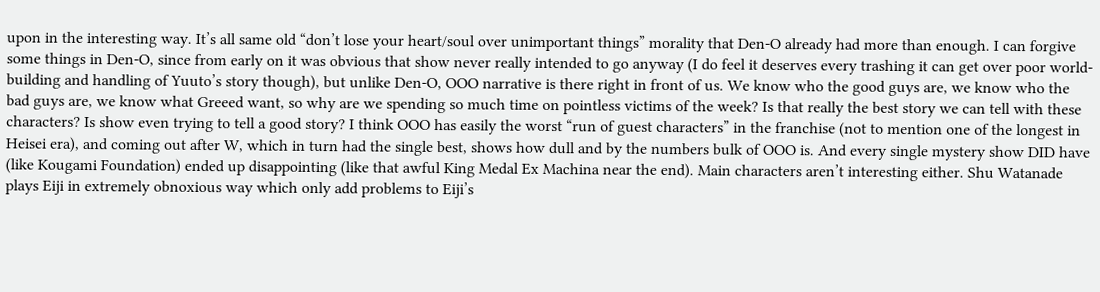upon in the interesting way. It’s all same old “don’t lose your heart/soul over unimportant things” morality that Den-O already had more than enough. I can forgive some things in Den-O, since from early on it was obvious that show never really intended to go anyway (I do feel it deserves every trashing it can get over poor world-building and handling of Yuuto’s story though), but unlike Den-O, OOO narrative is there right in front of us. We know who the good guys are, we know who the bad guys are, we know what Greeed want, so why are we spending so much time on pointless victims of the week? Is that really the best story we can tell with these characters? Is show even trying to tell a good story? I think OOO has easily the worst “run of guest characters” in the franchise (not to mention one of the longest in Heisei era), and coming out after W, which in turn had the single best, shows how dull and by the numbers bulk of OOO is. And every single mystery show DID have (like Kougami Foundation) ended up disappointing (like that awful King Medal Ex Machina near the end). Main characters aren’t interesting either. Shu Watanade plays Eiji in extremely obnoxious way which only add problems to Eiji’s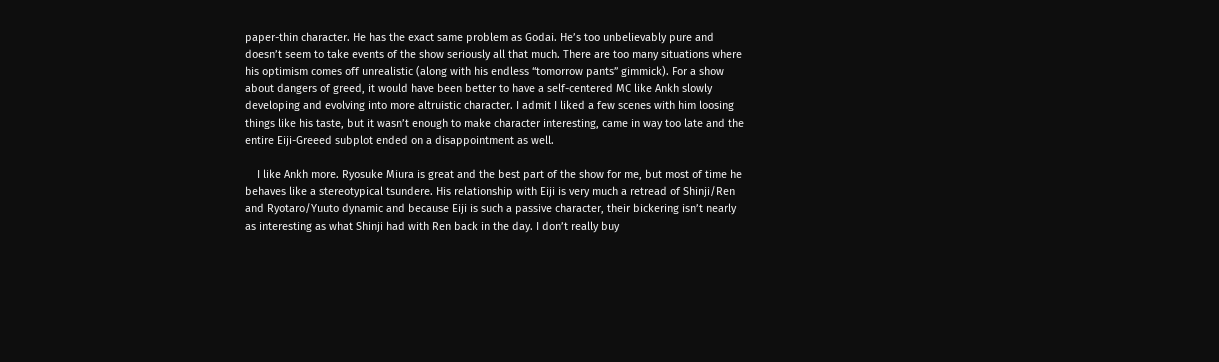paper-thin character. He has the exact same problem as Godai. He’s too unbelievably pure and doesn’t seem to take events of the show seriously all that much. There are too many situations where his optimism comes off unrealistic (along with his endless “tomorrow pants” gimmick). For a show about dangers of greed, it would have been better to have a self-centered MC like Ankh slowly developing and evolving into more altruistic character. I admit I liked a few scenes with him loosing things like his taste, but it wasn’t enough to make character interesting, came in way too late and the entire Eiji-Greeed subplot ended on a disappointment as well.

    I like Ankh more. Ryosuke Miura is great and the best part of the show for me, but most of time he behaves like a stereotypical tsundere. His relationship with Eiji is very much a retread of Shinji/Ren and Ryotaro/Yuuto dynamic and because Eiji is such a passive character, their bickering isn’t nearly as interesting as what Shinji had with Ren back in the day. I don’t really buy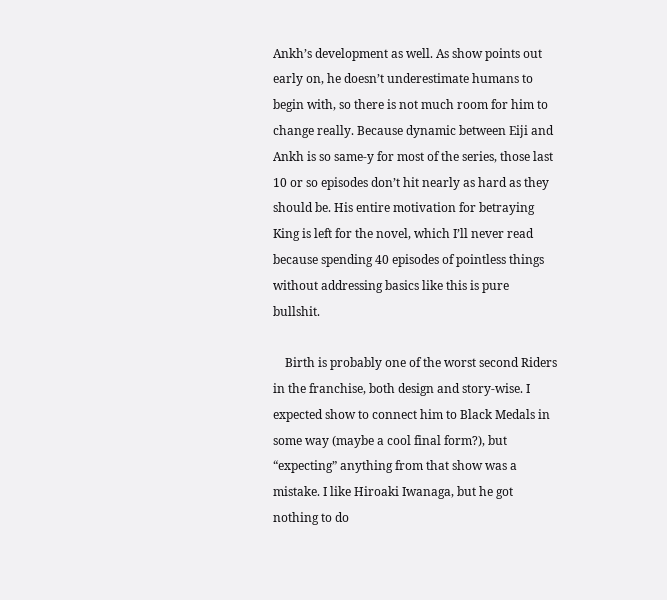Ankh’s development as well. As show points out early on, he doesn’t underestimate humans to begin with, so there is not much room for him to change really. Because dynamic between Eiji and Ankh is so same-y for most of the series, those last 10 or so episodes don’t hit nearly as hard as they should be. His entire motivation for betraying King is left for the novel, which I’ll never read because spending 40 episodes of pointless things without addressing basics like this is pure bullshit.

    Birth is probably one of the worst second Riders in the franchise, both design and story-wise. I expected show to connect him to Black Medals in some way (maybe a cool final form?), but “expecting” anything from that show was a mistake. I like Hiroaki Iwanaga, but he got nothing to do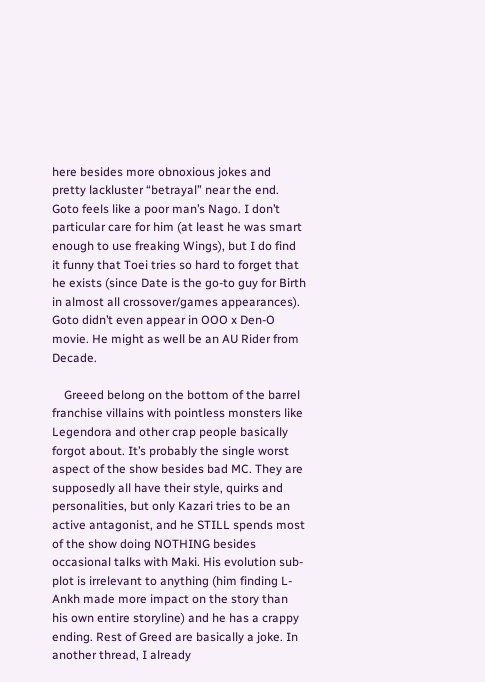here besides more obnoxious jokes and pretty lackluster “betrayal” near the end. Goto feels like a poor man’s Nago. I don’t particular care for him (at least he was smart enough to use freaking Wings), but I do find it funny that Toei tries so hard to forget that he exists (since Date is the go-to guy for Birth in almost all crossover/games appearances). Goto didn’t even appear in OOO x Den-O movie. He might as well be an AU Rider from Decade.

    Greeed belong on the bottom of the barrel franchise villains with pointless monsters like Legendora and other crap people basically forgot about. It’s probably the single worst aspect of the show besides bad MC. They are supposedly all have their style, quirks and personalities, but only Kazari tries to be an active antagonist, and he STILL spends most of the show doing NOTHING besides occasional talks with Maki. His evolution sub-plot is irrelevant to anything (him finding L-Ankh made more impact on the story than his own entire storyline) and he has a crappy ending. Rest of Greed are basically a joke. In another thread, I already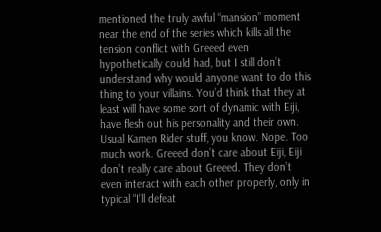mentioned the truly awful “mansion” moment near the end of the series which kills all the tension conflict with Greeed even hypothetically could had, but I still don’t understand why would anyone want to do this thing to your villains. You’d think that they at least will have some sort of dynamic with Eiji, have flesh out his personality and their own. Usual Kamen Rider stuff, you know. Nope. Too much work. Greeed don’t care about Eiji, Eiji don’t really care about Greeed. They don’t even interact with each other properly, only in typical “I’ll defeat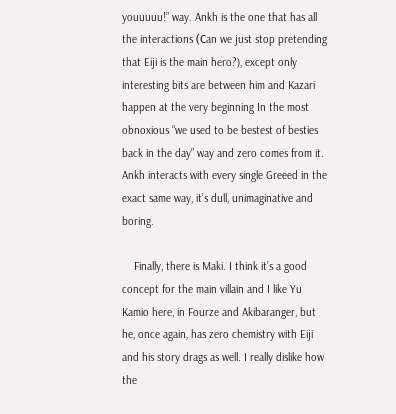youuuuu!” way. Ankh is the one that has all the interactions (Сan we just stop pretending that Eiji is the main hero?), except only interesting bits are between him and Kazari happen at the very beginning In the most obnoxious “we used to be bestest of besties back in the day” way and zero comes from it. Ankh interacts with every single Greeed in the exact same way, it’s dull, unimaginative and boring.

    Finally, there is Maki. I think it’s a good concept for the main villain and I like Yu Kamio here, in Fourze and Akibaranger, but he, once again, has zero chemistry with Eiji and his story drags as well. I really dislike how the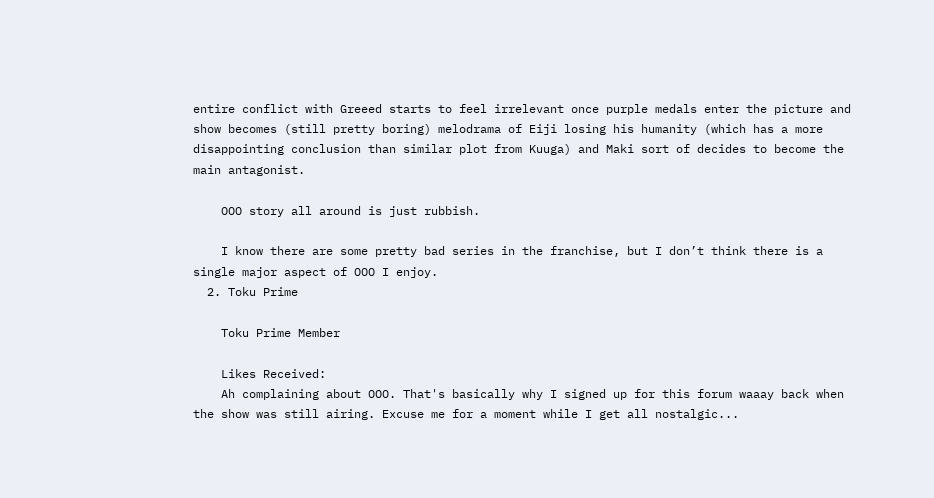entire conflict with Greeed starts to feel irrelevant once purple medals enter the picture and show becomes (still pretty boring) melodrama of Eiji losing his humanity (which has a more disappointing conclusion than similar plot from Kuuga) and Maki sort of decides to become the main antagonist.

    OOO story all around is just rubbish.

    I know there are some pretty bad series in the franchise, but I don’t think there is a single major aspect of OOO I enjoy.
  2. Toku Prime

    Toku Prime Member

    Likes Received:
    Ah complaining about OOO. That's basically why I signed up for this forum waaay back when the show was still airing. Excuse me for a moment while I get all nostalgic...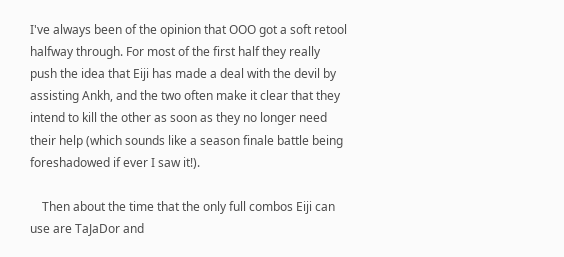I've always been of the opinion that OOO got a soft retool halfway through. For most of the first half they really push the idea that Eiji has made a deal with the devil by assisting Ankh, and the two often make it clear that they intend to kill the other as soon as they no longer need their help (which sounds like a season finale battle being foreshadowed if ever I saw it!).

    Then about the time that the only full combos Eiji can use are TaJaDor and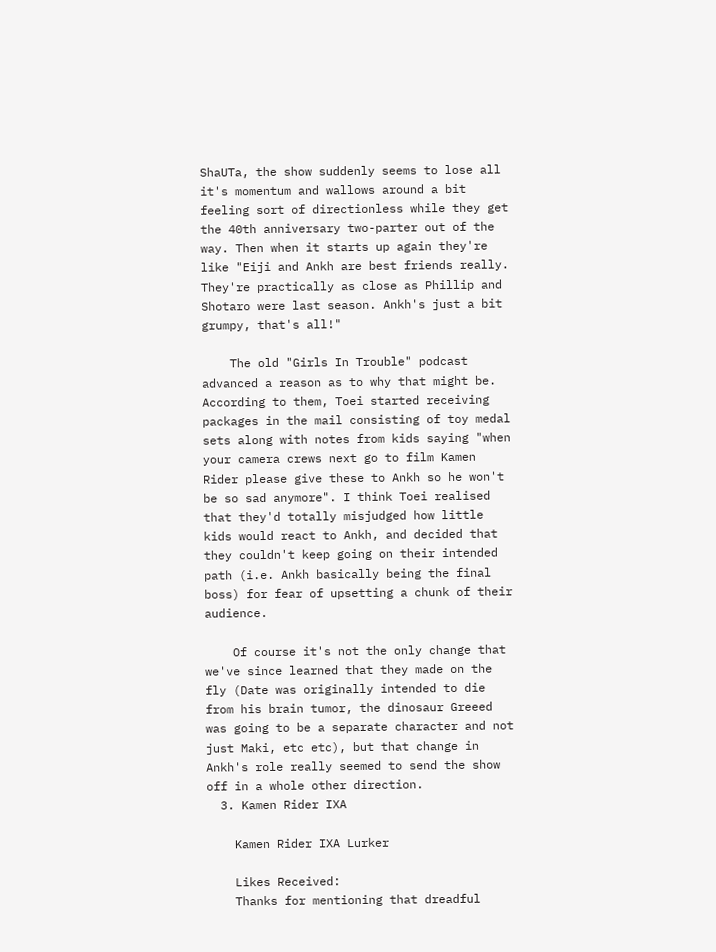ShaUTa, the show suddenly seems to lose all it's momentum and wallows around a bit feeling sort of directionless while they get the 40th anniversary two-parter out of the way. Then when it starts up again they're like "Eiji and Ankh are best friends really. They're practically as close as Phillip and Shotaro were last season. Ankh's just a bit grumpy, that's all!"

    The old "Girls In Trouble" podcast advanced a reason as to why that might be. According to them, Toei started receiving packages in the mail consisting of toy medal sets along with notes from kids saying "when your camera crews next go to film Kamen Rider please give these to Ankh so he won't be so sad anymore". I think Toei realised that they'd totally misjudged how little kids would react to Ankh, and decided that they couldn't keep going on their intended path (i.e. Ankh basically being the final boss) for fear of upsetting a chunk of their audience.

    Of course it's not the only change that we've since learned that they made on the fly (Date was originally intended to die from his brain tumor, the dinosaur Greeed was going to be a separate character and not just Maki, etc etc), but that change in Ankh's role really seemed to send the show off in a whole other direction.
  3. Kamen Rider IXA

    Kamen Rider IXA Lurker

    Likes Received:
    Thanks for mentioning that dreadful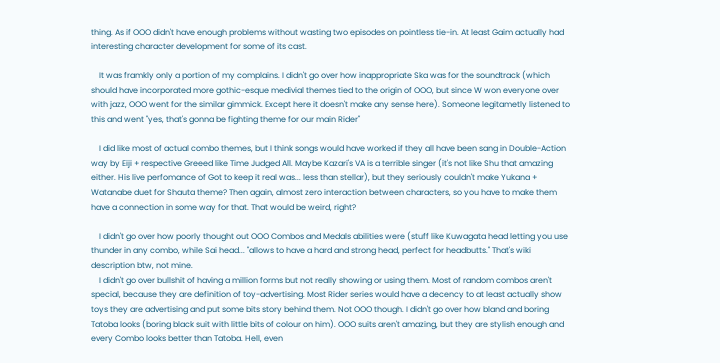thing. As if OOO didn't have enough problems without wasting two episodes on pointless tie-in. At least Gaim actually had interesting character development for some of its cast.

    It was framkly only a portion of my complains. I didn't go over how inappropriate Ska was for the soundtrack (which should have incorporated more gothic-esque medivial themes tied to the origin of OOO, but since W won everyone over with jazz, OOO went for the similar gimmick. Except here it doesn't make any sense here). Someone legitametly listened to this and went "yes, that's gonna be fighting theme for our main Rider"

    I did like most of actual combo themes, but I think songs would have worked if they all have been sang in Double-Action way by Eiji + respective Greeed like Time Judged All. Maybe Kazari's VA is a terrible singer (it's not like Shu that amazing either. His live perfomance of Got to keep it real was... less than stellar), but they seriously couldn't make Yukana + Watanabe duet for Shauta theme? Then again, almost zero interaction between characters, so you have to make them have a connection in some way for that. That would be weird, right?

    I didn't go over how poorly thought out OOO Combos and Medals abilities were (stuff like Kuwagata head letting you use thunder in any combo, while Sai head... "allows to have a hard and strong head, perfect for headbutts." That's wiki description btw, not mine.
    I didn't go over bullshit of having a million forms but not really showing or using them. Most of random combos aren't special, because they are definition of toy-advertising. Most Rider series would have a decency to at least actually show toys they are advertising and put some bits story behind them. Not OOO though. I didn't go over how bland and boring Tatoba looks (boring black suit with little bits of colour on him). OOO suits aren't amazing, but they are stylish enough and every Combo looks better than Tatoba. Hell, even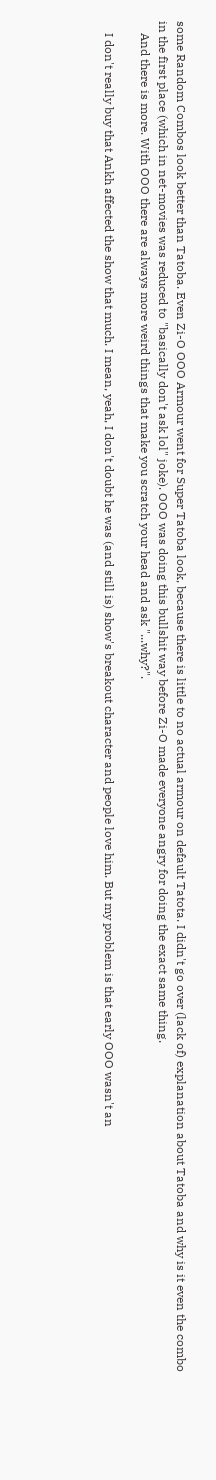some Random Combos look better than Tatoba. Even Zi-O OOO Armour went for Super Tatoba look, because there is little to no actual armour on default Tatota. I didn't go over (lack of) explanation about Tatoba and why is it even the combo in the first place (which in net-movies was reduced to "basically don't ask lol" joke). OOO was doing this bullshit way before Zi-O made everyone angry for doing the exact same thing.
    And there is more. With OOO there are always more weird things that make you scratch your head and ask "...why?".

    I don't really buy that Ankh affected the show that much. I mean, yeah, I don't doubt he was (and still is) show's breakout character and people love him. But my problem is that early OOO wasn't an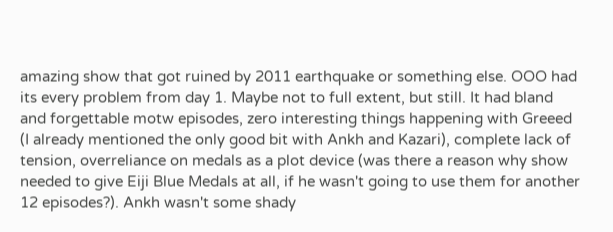amazing show that got ruined by 2011 earthquake or something else. OOO had its every problem from day 1. Maybe not to full extent, but still. It had bland and forgettable motw episodes, zero interesting things happening with Greeed (I already mentioned the only good bit with Ankh and Kazari), complete lack of tension, overreliance on medals as a plot device (was there a reason why show needed to give Eiji Blue Medals at all, if he wasn't going to use them for another 12 episodes?). Ankh wasn't some shady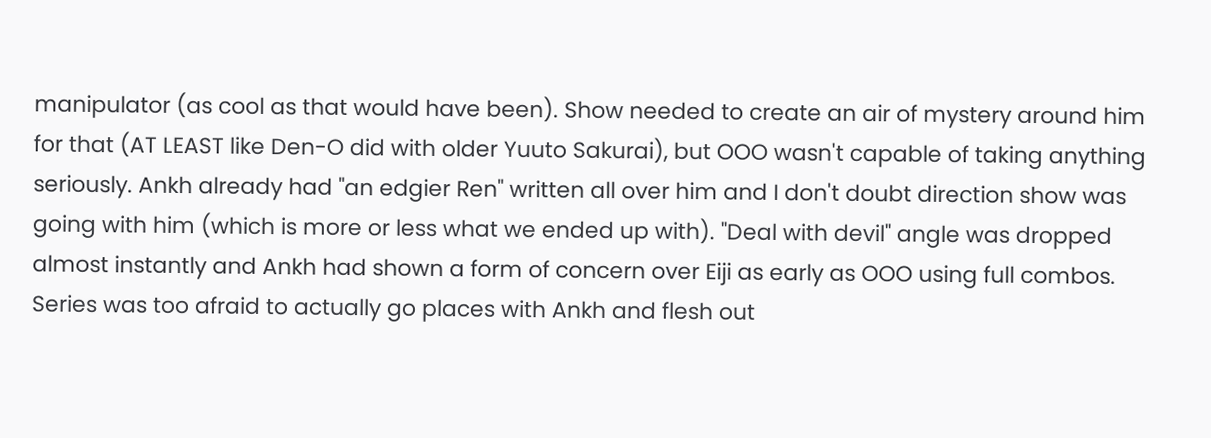manipulator (as cool as that would have been). Show needed to create an air of mystery around him for that (AT LEAST like Den-O did with older Yuuto Sakurai), but OOO wasn't capable of taking anything seriously. Ankh already had "an edgier Ren" written all over him and I don't doubt direction show was going with him (which is more or less what we ended up with). "Deal with devil" angle was dropped almost instantly and Ankh had shown a form of concern over Eiji as early as OOO using full combos. Series was too afraid to actually go places with Ankh and flesh out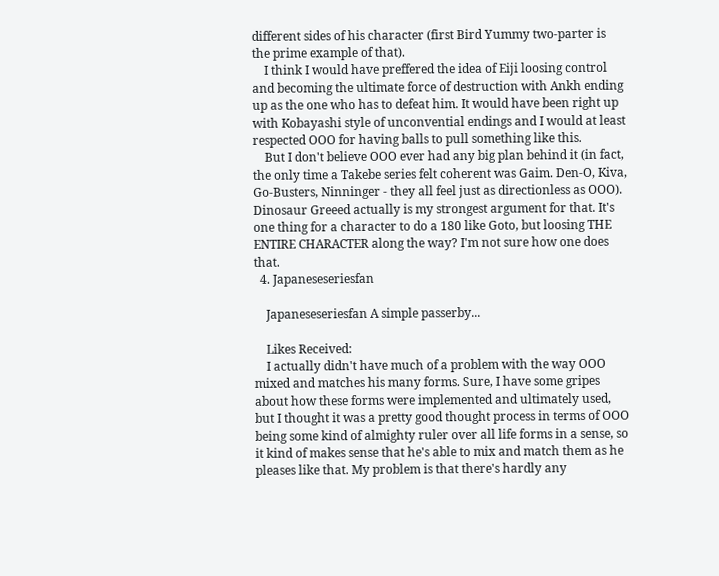different sides of his character (first Bird Yummy two-parter is the prime example of that).
    I think I would have preffered the idea of Eiji loosing control and becoming the ultimate force of destruction with Ankh ending up as the one who has to defeat him. It would have been right up with Kobayashi style of unconvential endings and I would at least respected OOO for having balls to pull something like this.
    But I don't believe OOO ever had any big plan behind it (in fact, the only time a Takebe series felt coherent was Gaim. Den-O, Kiva, Go-Busters, Ninninger - they all feel just as directionless as OOO). Dinosaur Greeed actually is my strongest argument for that. It's one thing for a character to do a 180 like Goto, but loosing THE ENTIRE CHARACTER along the way? I'm not sure how one does that.
  4. Japaneseseriesfan

    Japaneseseriesfan A simple passerby...

    Likes Received:
    I actually didn't have much of a problem with the way OOO mixed and matches his many forms. Sure, I have some gripes about how these forms were implemented and ultimately used, but I thought it was a pretty good thought process in terms of OOO being some kind of almighty ruler over all life forms in a sense, so it kind of makes sense that he's able to mix and match them as he pleases like that. My problem is that there's hardly any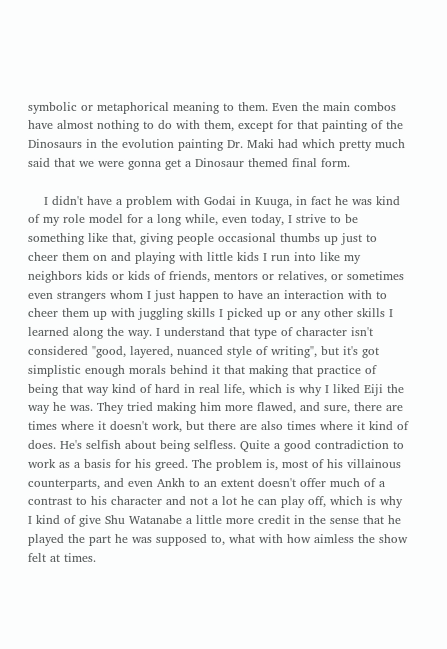symbolic or metaphorical meaning to them. Even the main combos have almost nothing to do with them, except for that painting of the Dinosaurs in the evolution painting Dr. Maki had which pretty much said that we were gonna get a Dinosaur themed final form.

    I didn't have a problem with Godai in Kuuga, in fact he was kind of my role model for a long while, even today, I strive to be something like that, giving people occasional thumbs up just to cheer them on and playing with little kids I run into like my neighbors kids or kids of friends, mentors or relatives, or sometimes even strangers whom I just happen to have an interaction with to cheer them up with juggling skills I picked up or any other skills I learned along the way. I understand that type of character isn't considered "good, layered, nuanced style of writing", but it's got simplistic enough morals behind it that making that practice of being that way kind of hard in real life, which is why I liked Eiji the way he was. They tried making him more flawed, and sure, there are times where it doesn't work, but there are also times where it kind of does. He's selfish about being selfless. Quite a good contradiction to work as a basis for his greed. The problem is, most of his villainous counterparts, and even Ankh to an extent doesn't offer much of a contrast to his character and not a lot he can play off, which is why I kind of give Shu Watanabe a little more credit in the sense that he played the part he was supposed to, what with how aimless the show felt at times.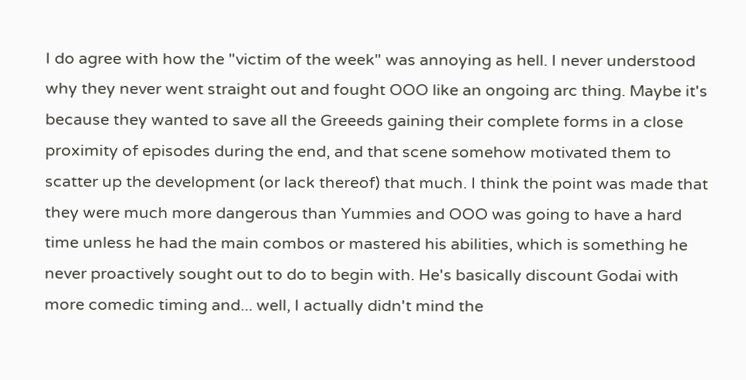I do agree with how the "victim of the week" was annoying as hell. I never understood why they never went straight out and fought OOO like an ongoing arc thing. Maybe it's because they wanted to save all the Greeeds gaining their complete forms in a close proximity of episodes during the end, and that scene somehow motivated them to scatter up the development (or lack thereof) that much. I think the point was made that they were much more dangerous than Yummies and OOO was going to have a hard time unless he had the main combos or mastered his abilities, which is something he never proactively sought out to do to begin with. He's basically discount Godai with more comedic timing and... well, I actually didn't mind the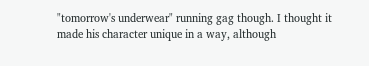"tomorrow's underwear" running gag though. I thought it made his character unique in a way, although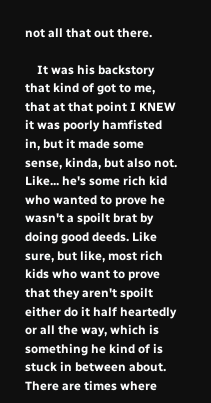not all that out there.

    It was his backstory that kind of got to me, that at that point I KNEW it was poorly hamfisted in, but it made some sense, kinda, but also not. Like... he's some rich kid who wanted to prove he wasn't a spoilt brat by doing good deeds. Like sure, but like, most rich kids who want to prove that they aren't spoilt either do it half heartedly or all the way, which is something he kind of is stuck in between about. There are times where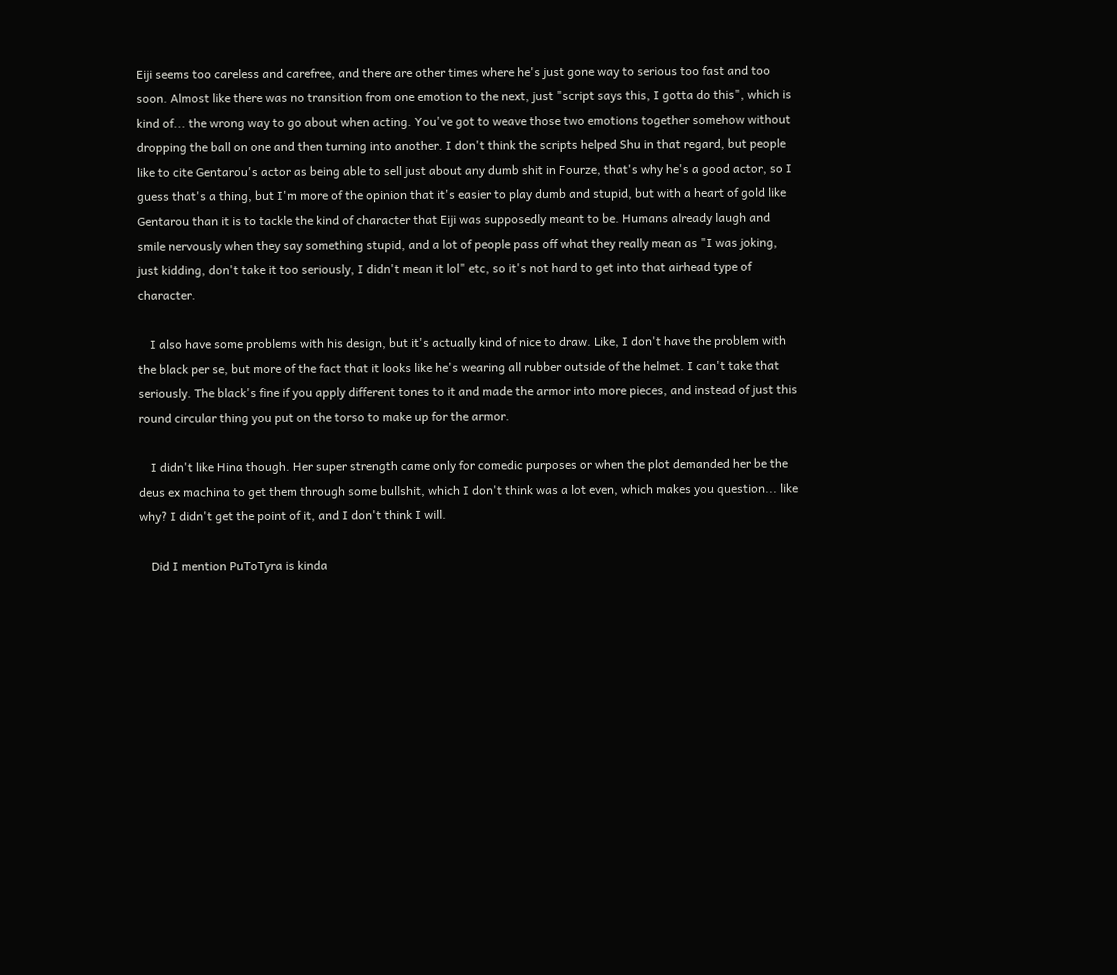Eiji seems too careless and carefree, and there are other times where he's just gone way to serious too fast and too soon. Almost like there was no transition from one emotion to the next, just "script says this, I gotta do this", which is kind of... the wrong way to go about when acting. You've got to weave those two emotions together somehow without dropping the ball on one and then turning into another. I don't think the scripts helped Shu in that regard, but people like to cite Gentarou's actor as being able to sell just about any dumb shit in Fourze, that's why he's a good actor, so I guess that's a thing, but I'm more of the opinion that it's easier to play dumb and stupid, but with a heart of gold like Gentarou than it is to tackle the kind of character that Eiji was supposedly meant to be. Humans already laugh and smile nervously when they say something stupid, and a lot of people pass off what they really mean as "I was joking, just kidding, don't take it too seriously, I didn't mean it lol" etc, so it's not hard to get into that airhead type of character.

    I also have some problems with his design, but it's actually kind of nice to draw. Like, I don't have the problem with the black per se, but more of the fact that it looks like he's wearing all rubber outside of the helmet. I can't take that seriously. The black's fine if you apply different tones to it and made the armor into more pieces, and instead of just this round circular thing you put on the torso to make up for the armor.

    I didn't like Hina though. Her super strength came only for comedic purposes or when the plot demanded her be the deus ex machina to get them through some bullshit, which I don't think was a lot even, which makes you question... like why? I didn't get the point of it, and I don't think I will.

    Did I mention PuToTyra is kinda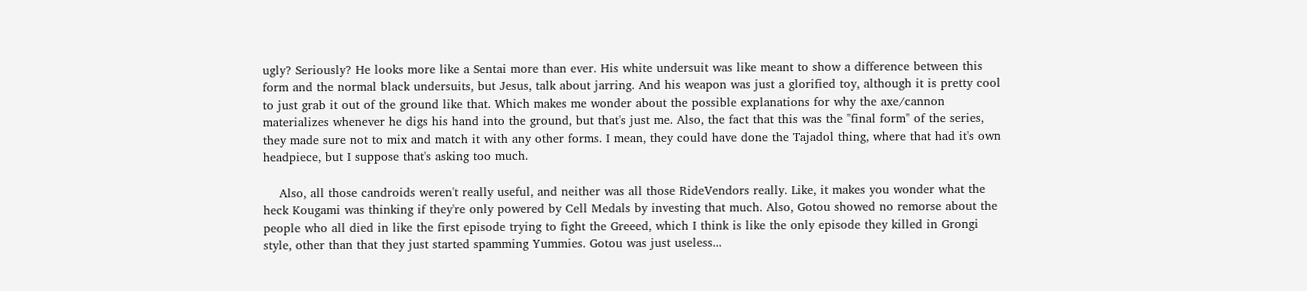ugly? Seriously? He looks more like a Sentai more than ever. His white undersuit was like meant to show a difference between this form and the normal black undersuits, but Jesus, talk about jarring. And his weapon was just a glorified toy, although it is pretty cool to just grab it out of the ground like that. Which makes me wonder about the possible explanations for why the axe/cannon materializes whenever he digs his hand into the ground, but that's just me. Also, the fact that this was the "final form" of the series, they made sure not to mix and match it with any other forms. I mean, they could have done the Tajadol thing, where that had it's own headpiece, but I suppose that's asking too much.

    Also, all those candroids weren't really useful, and neither was all those RideVendors really. Like, it makes you wonder what the heck Kougami was thinking if they're only powered by Cell Medals by investing that much. Also, Gotou showed no remorse about the people who all died in like the first episode trying to fight the Greeed, which I think is like the only episode they killed in Grongi style, other than that they just started spamming Yummies. Gotou was just useless...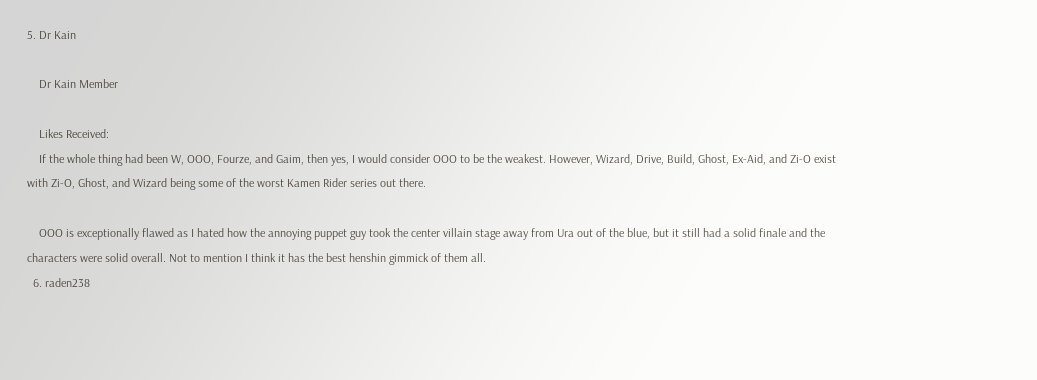5. Dr Kain

    Dr Kain Member

    Likes Received:
    If the whole thing had been W, OOO, Fourze, and Gaim, then yes, I would consider OOO to be the weakest. However, Wizard, Drive, Build, Ghost, Ex-Aid, and Zi-O exist with Zi-O, Ghost, and Wizard being some of the worst Kamen Rider series out there.

    OOO is exceptionally flawed as I hated how the annoying puppet guy took the center villain stage away from Ura out of the blue, but it still had a solid finale and the characters were solid overall. Not to mention I think it has the best henshin gimmick of them all.
  6. raden238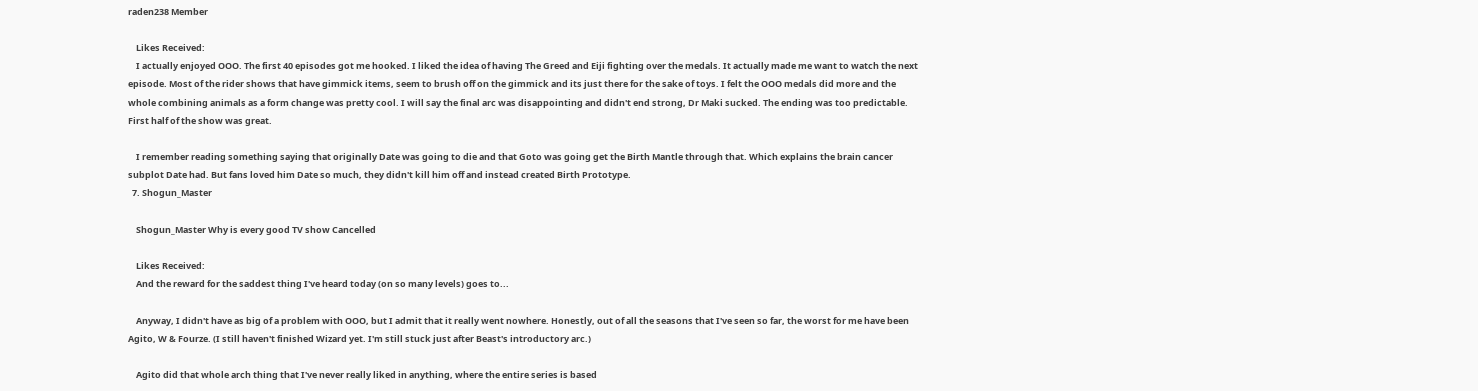raden238 Member

    Likes Received:
    I actually enjoyed OOO. The first 40 episodes got me hooked. I liked the idea of having The Greed and Eiji fighting over the medals. It actually made me want to watch the next episode. Most of the rider shows that have gimmick items, seem to brush off on the gimmick and its just there for the sake of toys. I felt the OOO medals did more and the whole combining animals as a form change was pretty cool. I will say the final arc was disappointing and didn't end strong, Dr Maki sucked. The ending was too predictable. First half of the show was great.

    I remember reading something saying that originally Date was going to die and that Goto was going get the Birth Mantle through that. Which explains the brain cancer subplot Date had. But fans loved him Date so much, they didn't kill him off and instead created Birth Prototype.
  7. Shogun_Master

    Shogun_Master Why is every good TV show Cancelled

    Likes Received:
    And the reward for the saddest thing I've heard today (on so many levels) goes to...

    Anyway, I didn't have as big of a problem with OOO, but I admit that it really went nowhere. Honestly, out of all the seasons that I've seen so far, the worst for me have been Agito, W & Fourze. (I still haven't finished Wizard yet. I'm still stuck just after Beast's introductory arc.)

    Agito did that whole arch thing that I've never really liked in anything, where the entire series is based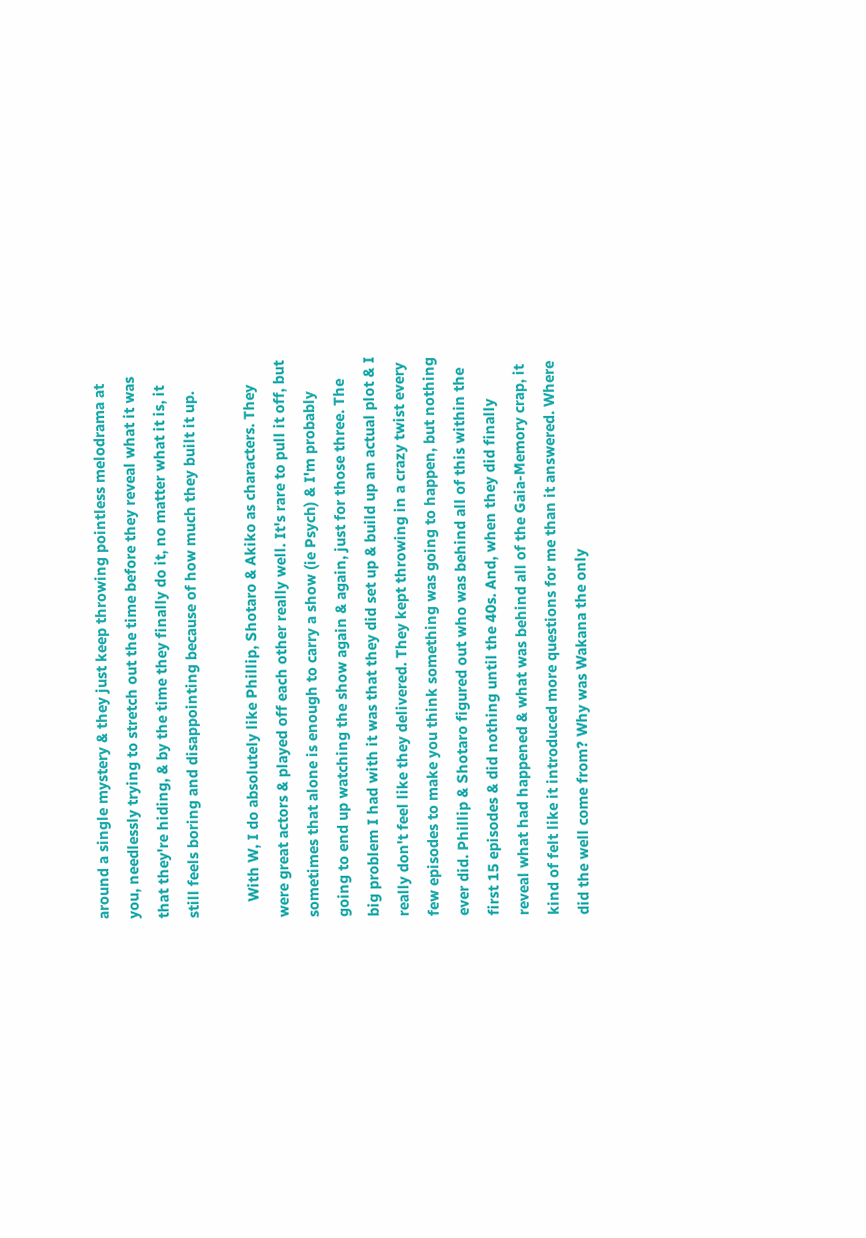around a single mystery & they just keep throwing pointless melodrama at you, needlessly trying to stretch out the time before they reveal what it was that they're hiding, & by the time they finally do it, no matter what it is, it still feels boring and disappointing because of how much they built it up.

    With W, I do absolutely like Phillip, Shotaro & Akiko as characters. They were great actors & played off each other really well. It's rare to pull it off, but sometimes that alone is enough to carry a show (ie Psych) & I'm probably going to end up watching the show again & again, just for those three. The big problem I had with it was that they did set up & build up an actual plot & I really don't feel like they delivered. They kept throwing in a crazy twist every few episodes to make you think something was going to happen, but nothing ever did. Phillip & Shotaro figured out who was behind all of this within the first 15 episodes & did nothing until the 40s. And, when they did finally reveal what had happened & what was behind all of the Gaia-Memory crap, it kind of felt like it introduced more questions for me than it answered. Where did the well come from? Why was Wakana the only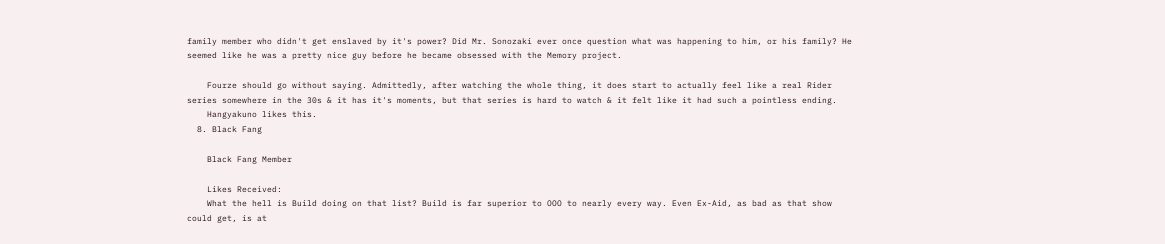family member who didn't get enslaved by it's power? Did Mr. Sonozaki ever once question what was happening to him, or his family? He seemed like he was a pretty nice guy before he became obsessed with the Memory project.

    Fourze should go without saying. Admittedly, after watching the whole thing, it does start to actually feel like a real Rider series somewhere in the 30s & it has it's moments, but that series is hard to watch & it felt like it had such a pointless ending.
    Hangyakuno likes this.
  8. Black Fang

    Black Fang Member

    Likes Received:
    What the hell is Build doing on that list? Build is far superior to OOO to nearly every way. Even Ex-Aid, as bad as that show could get, is at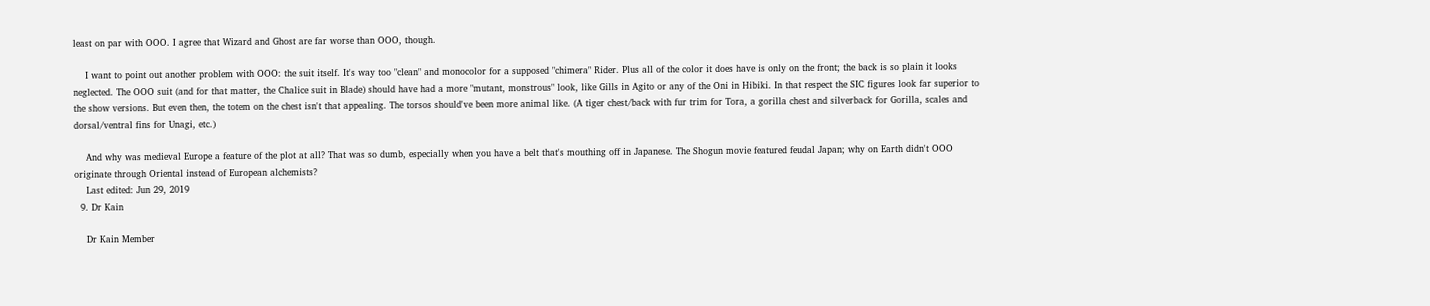least on par with OOO. I agree that Wizard and Ghost are far worse than OOO, though.

    I want to point out another problem with OOO: the suit itself. It's way too "clean" and monocolor for a supposed "chimera" Rider. Plus all of the color it does have is only on the front; the back is so plain it looks neglected. The OOO suit (and for that matter, the Chalice suit in Blade) should have had a more "mutant, monstrous" look, like Gills in Agito or any of the Oni in Hibiki. In that respect the SIC figures look far superior to the show versions. But even then, the totem on the chest isn't that appealing. The torsos should've been more animal like. (A tiger chest/back with fur trim for Tora, a gorilla chest and silverback for Gorilla, scales and dorsal/ventral fins for Unagi, etc.)

    And why was medieval Europe a feature of the plot at all? That was so dumb, especially when you have a belt that's mouthing off in Japanese. The Shogun movie featured feudal Japan; why on Earth didn't OOO originate through Oriental instead of European alchemists?
    Last edited: Jun 29, 2019
  9. Dr Kain

    Dr Kain Member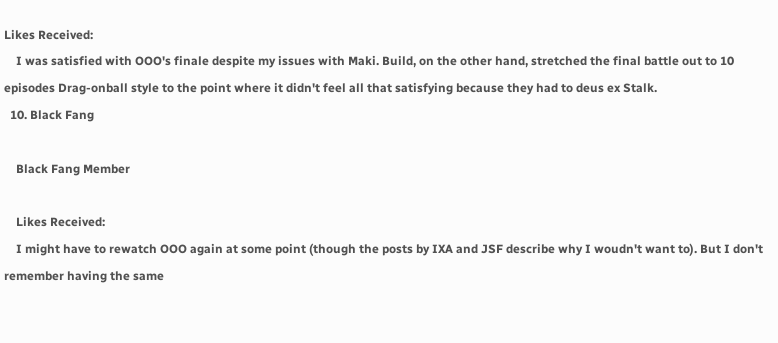Likes Received:
    I was satisfied with OOO's finale despite my issues with Maki. Build, on the other hand, stretched the final battle out to 10 episodes Drag-onball style to the point where it didn't feel all that satisfying because they had to deus ex Stalk.
  10. Black Fang

    Black Fang Member

    Likes Received:
    I might have to rewatch OOO again at some point (though the posts by IXA and JSF describe why I woudn't want to). But I don't remember having the same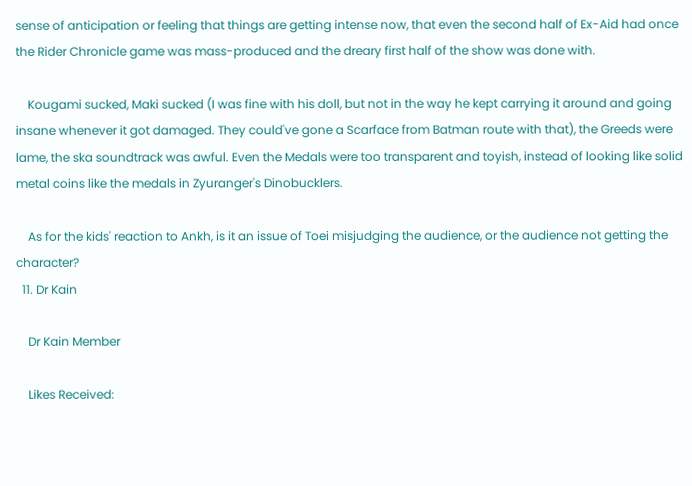sense of anticipation or feeling that things are getting intense now, that even the second half of Ex-Aid had once the Rider Chronicle game was mass-produced and the dreary first half of the show was done with.

    Kougami sucked, Maki sucked (I was fine with his doll, but not in the way he kept carrying it around and going insane whenever it got damaged. They could've gone a Scarface from Batman route with that), the Greeds were lame, the ska soundtrack was awful. Even the Medals were too transparent and toyish, instead of looking like solid metal coins like the medals in Zyuranger's Dinobucklers.

    As for the kids' reaction to Ankh, is it an issue of Toei misjudging the audience, or the audience not getting the character?
  11. Dr Kain

    Dr Kain Member

    Likes Received: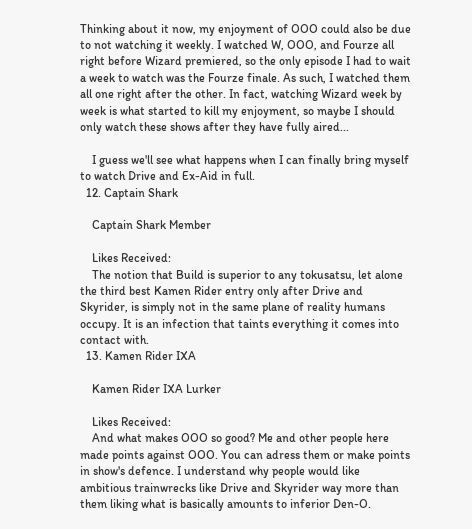Thinking about it now, my enjoyment of OOO could also be due to not watching it weekly. I watched W, OOO, and Fourze all right before Wizard premiered, so the only episode I had to wait a week to watch was the Fourze finale. As such, I watched them all one right after the other. In fact, watching Wizard week by week is what started to kill my enjoyment, so maybe I should only watch these shows after they have fully aired...

    I guess we'll see what happens when I can finally bring myself to watch Drive and Ex-Aid in full.
  12. Captain Shark

    Captain Shark Member

    Likes Received:
    The notion that Build is superior to any tokusatsu, let alone the third best Kamen Rider entry only after Drive and Skyrider, is simply not in the same plane of reality humans occupy. It is an infection that taints everything it comes into contact with.
  13. Kamen Rider IXA

    Kamen Rider IXA Lurker

    Likes Received:
    And what makes OOO so good? Me and other people here made points against OOO. You can adress them or make points in show's defence. I understand why people would like ambitious trainwrecks like Drive and Skyrider way more than them liking what is basically amounts to inferior Den-O.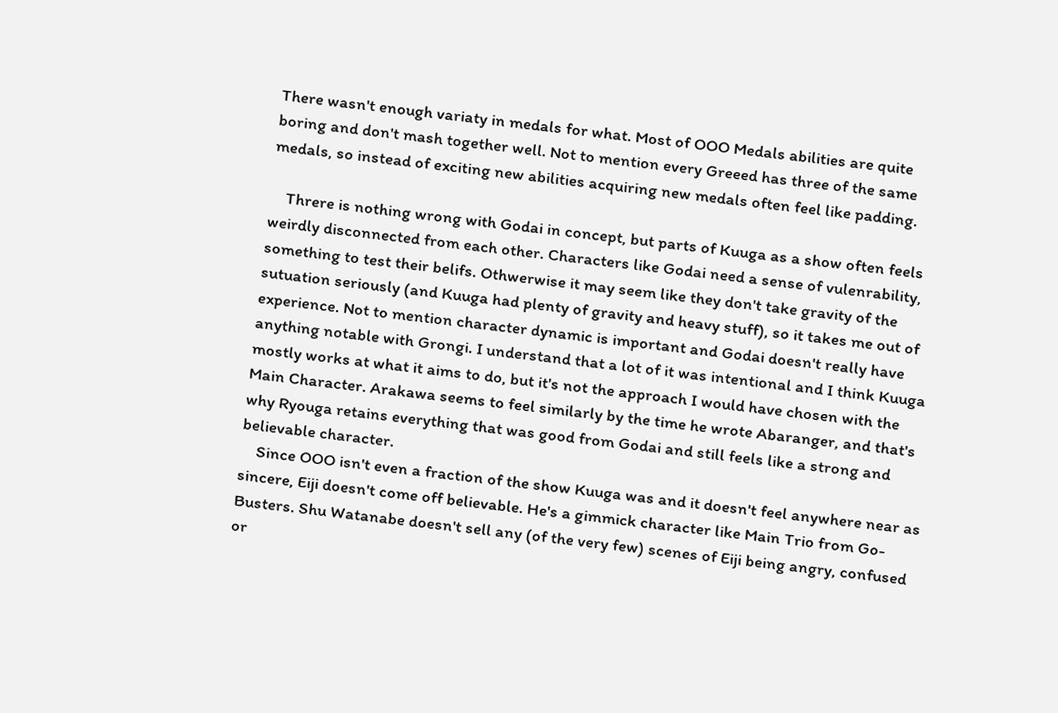There wasn't enough variaty in medals for what. Most of OOO Medals abilities are quite boring and don't mash together well. Not to mention every Greeed has three of the same medals, so instead of exciting new abilities acquiring new medals often feel like padding.

    Threre is nothing wrong with Godai in concept, but parts of Kuuga as a show often feels weirdly disconnected from each other. Characters like Godai need a sense of vulenrability, something to test their belifs. Othwerwise it may seem like they don't take gravity of the sutuation seriously (and Kuuga had plenty of gravity and heavy stuff), so it takes me out of experience. Not to mention character dynamic is important and Godai doesn't really have anything notable with Grongi. I understand that a lot of it was intentional and I think Kuuga mostly works at what it aims to do, but it's not the approach I would have chosen with the Main Character. Arakawa seems to feel similarly by the time he wrote Abaranger, and that's why Ryouga retains everything that was good from Godai and still feels like a strong and believable character.
    Since OOO isn't even a fraction of the show Kuuga was and it doesn't feel anywhere near as sincere, Eiji doesn't come off believable. He's a gimmick character like Main Trio from Go-Busters. Shu Watanabe doesn't sell any (of the very few) scenes of Eiji being angry, confused or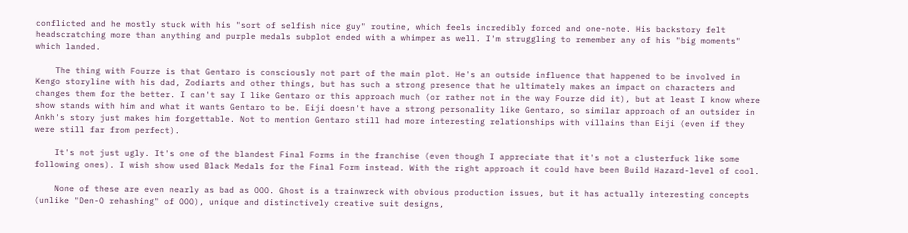conflicted and he mostly stuck with his "sort of selfish nice guy" routine, which feels incredibly forced and one-note. His backstory felt headscratching more than anything and purple medals subplot ended with a whimper as well. I'm struggling to remember any of his "big moments" which landed.

    The thing with Fourze is that Gentaro is consciously not part of the main plot. He's an outside influence that happened to be involved in Kengo storyline with his dad, Zodiarts and other things, but has such a strong presence that he ultimately makes an impact on characters and changes them for the better. I can't say I like Gentaro or this approach much (or rather not in the way Fourze did it), but at least I know where show stands with him and what it wants Gentaro to be. Eiji doesn't have a strong personality like Gentaro, so similar approach of an outsider in Ankh's story just makes him forgettable. Not to mention Gentaro still had more interesting relationships with villains than Eiji (even if they were still far from perfect).

    It's not just ugly. It's one of the blandest Final Forms in the franchise (even though I appreciate that it's not a clusterfuck like some following ones). I wish show used Black Medals for the Final Form instead. With the right approach it could have been Build Hazard-level of cool.

    None of these are even nearly as bad as OOO. Ghost is a trainwreck with obvious production issues, but it has actually interesting concepts (unlike "Den-O rehashing" of OOO), unique and distinctively creative suit designs,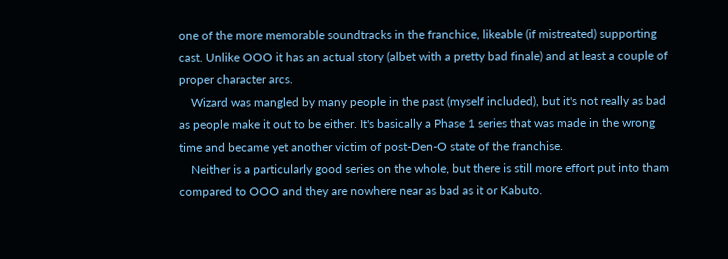one of the more memorable soundtracks in the franchice, likeable (if mistreated) supporting cast. Unlike OOO it has an actual story (albet with a pretty bad finale) and at least a couple of proper character arcs.
    Wizard was mangled by many people in the past (myself included), but it's not really as bad as people make it out to be either. It's basically a Phase 1 series that was made in the wrong time and became yet another victim of post-Den-O state of the franchise.
    Neither is a particularly good series on the whole, but there is still more effort put into tham compared to OOO and they are nowhere near as bad as it or Kabuto.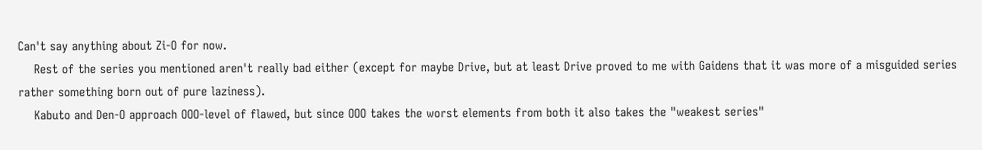Can't say anything about Zi-O for now.
    Rest of the series you mentioned aren't really bad either (except for maybe Drive, but at least Drive proved to me with Gaidens that it was more of a misguided series rather something born out of pure laziness).
    Kabuto and Den-O approach OOO-level of flawed, but since OOO takes the worst elements from both it also takes the "weakest series"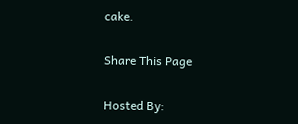cake.

Share This Page

Hosted By: